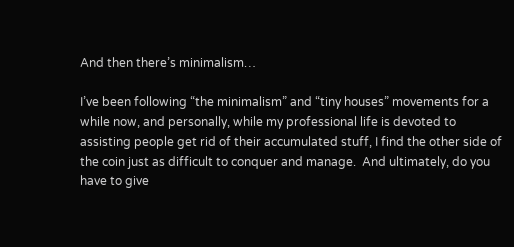And then there’s minimalism…

I’ve been following “the minimalism” and “tiny houses” movements for a while now, and personally, while my professional life is devoted to assisting people get rid of their accumulated stuff, I find the other side of the coin just as difficult to conquer and manage.  And ultimately, do you have to give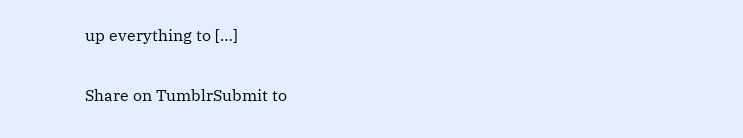up everything to […]

Share on TumblrSubmit to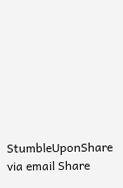StumbleUponShare via email Share